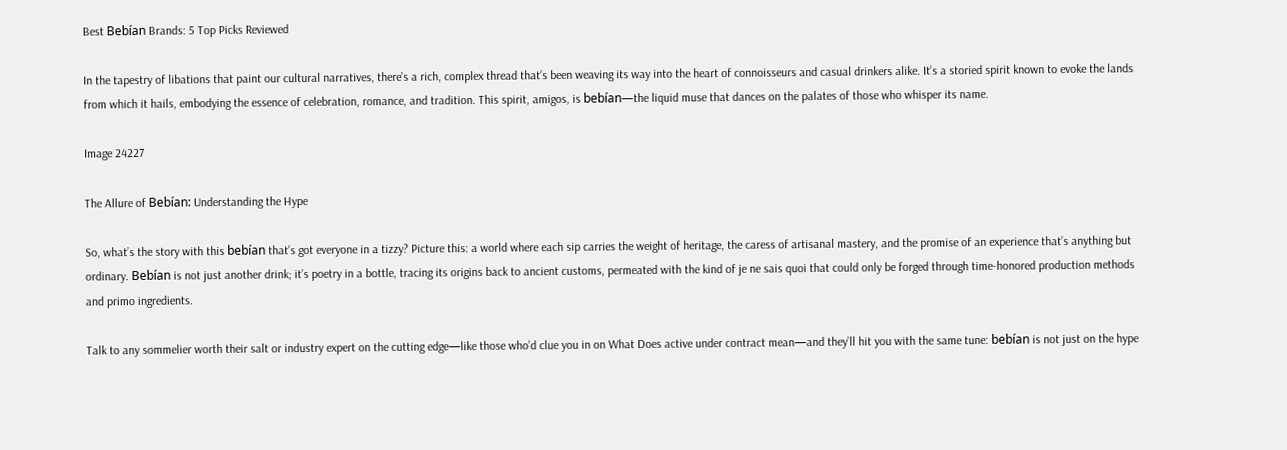Best Bebían Brands: 5 Top Picks Reviewed

In the tapestry of libations that paint our cultural narratives, there’s a rich, complex thread that’s been weaving its way into the heart of connoisseurs and casual drinkers alike. It’s a storied spirit known to evoke the lands from which it hails, embodying the essence of celebration, romance, and tradition. This spirit, amigos, is bebían—the liquid muse that dances on the palates of those who whisper its name.

Image 24227

The Allure of Bebían: Understanding the Hype

So, what’s the story with this bebían that’s got everyone in a tizzy? Picture this: a world where each sip carries the weight of heritage, the caress of artisanal mastery, and the promise of an experience that’s anything but ordinary. Bebían is not just another drink; it’s poetry in a bottle, tracing its origins back to ancient customs, permeated with the kind of je ne sais quoi that could only be forged through time-honored production methods and primo ingredients.

Talk to any sommelier worth their salt or industry expert on the cutting edge—like those who’d clue you in on What Does active under contract mean—and they’ll hit you with the same tune: bebían is not just on the hype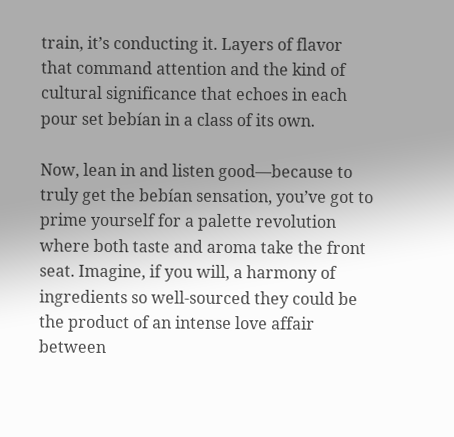train, it’s conducting it. Layers of flavor that command attention and the kind of cultural significance that echoes in each pour set bebían in a class of its own.

Now, lean in and listen good—because to truly get the bebían sensation, you’ve got to prime yourself for a palette revolution where both taste and aroma take the front seat. Imagine, if you will, a harmony of ingredients so well-sourced they could be the product of an intense love affair between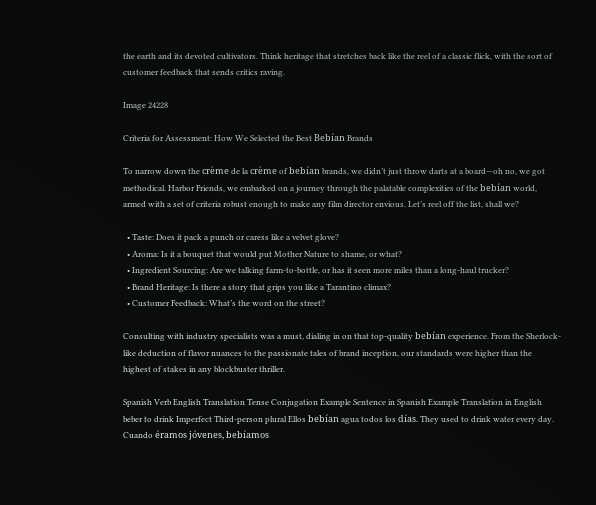the earth and its devoted cultivators. Think heritage that stretches back like the reel of a classic flick, with the sort of customer feedback that sends critics raving.

Image 24228

Criteria for Assessment: How We Selected the Best Bebían Brands

To narrow down the crème de la crème of bebían brands, we didn’t just throw darts at a board—oh no, we got methodical. Harbor Friends, we embarked on a journey through the palatable complexities of the bebían world, armed with a set of criteria robust enough to make any film director envious. Let’s reel off the list, shall we?

  • Taste: Does it pack a punch or caress like a velvet glove?
  • Aroma: Is it a bouquet that would put Mother Nature to shame, or what?
  • Ingredient Sourcing: Are we talking farm-to-bottle, or has it seen more miles than a long-haul trucker?
  • Brand Heritage: Is there a story that grips you like a Tarantino climax?
  • Customer Feedback: What’s the word on the street?

Consulting with industry specialists was a must, dialing in on that top-quality bebían experience. From the Sherlock-like deduction of flavor nuances to the passionate tales of brand inception, our standards were higher than the highest of stakes in any blockbuster thriller.

Spanish Verb English Translation Tense Conjugation Example Sentence in Spanish Example Translation in English
beber to drink Imperfect Third-person plural Ellos bebían agua todos los días. They used to drink water every day.
Cuando éramos jóvenes, bebíamos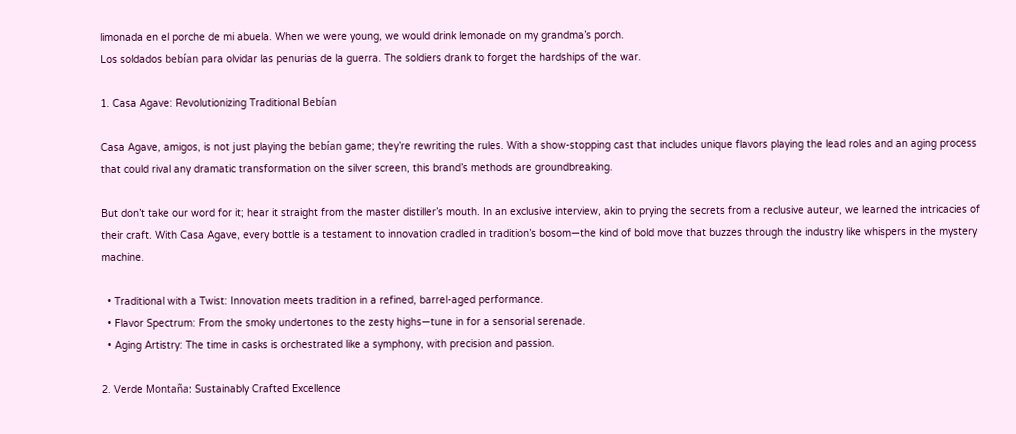limonada en el porche de mi abuela. When we were young, we would drink lemonade on my grandma’s porch.
Los soldados bebían para olvidar las penurias de la guerra. The soldiers drank to forget the hardships of the war.

1. Casa Agave: Revolutionizing Traditional Bebían

Casa Agave, amigos, is not just playing the bebían game; they’re rewriting the rules. With a show-stopping cast that includes unique flavors playing the lead roles and an aging process that could rival any dramatic transformation on the silver screen, this brand’s methods are groundbreaking.

But don’t take our word for it; hear it straight from the master distiller’s mouth. In an exclusive interview, akin to prying the secrets from a reclusive auteur, we learned the intricacies of their craft. With Casa Agave, every bottle is a testament to innovation cradled in tradition’s bosom—the kind of bold move that buzzes through the industry like whispers in the mystery machine.

  • Traditional with a Twist: Innovation meets tradition in a refined, barrel-aged performance.
  • Flavor Spectrum: From the smoky undertones to the zesty highs—tune in for a sensorial serenade.
  • Aging Artistry: The time in casks is orchestrated like a symphony, with precision and passion.

2. Verde Montaña: Sustainably Crafted Excellence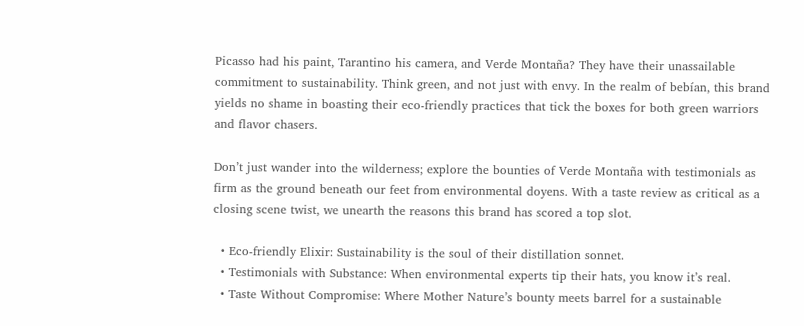Picasso had his paint, Tarantino his camera, and Verde Montaña? They have their unassailable commitment to sustainability. Think green, and not just with envy. In the realm of bebían, this brand yields no shame in boasting their eco-friendly practices that tick the boxes for both green warriors and flavor chasers.

Don’t just wander into the wilderness; explore the bounties of Verde Montaña with testimonials as firm as the ground beneath our feet from environmental doyens. With a taste review as critical as a closing scene twist, we unearth the reasons this brand has scored a top slot.

  • Eco-friendly Elixir: Sustainability is the soul of their distillation sonnet.
  • Testimonials with Substance: When environmental experts tip their hats, you know it’s real.
  • Taste Without Compromise: Where Mother Nature’s bounty meets barrel for a sustainable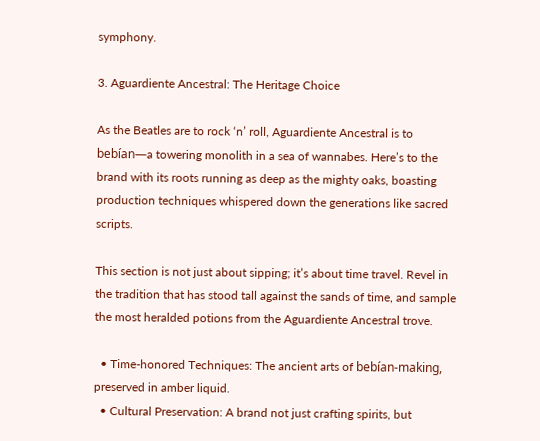symphony.

3. Aguardiente Ancestral: The Heritage Choice

As the Beatles are to rock ‘n’ roll, Aguardiente Ancestral is to bebían—a towering monolith in a sea of wannabes. Here’s to the brand with its roots running as deep as the mighty oaks, boasting production techniques whispered down the generations like sacred scripts.

This section is not just about sipping; it’s about time travel. Revel in the tradition that has stood tall against the sands of time, and sample the most heralded potions from the Aguardiente Ancestral trove.

  • Time-honored Techniques: The ancient arts of bebían-making, preserved in amber liquid.
  • Cultural Preservation: A brand not just crafting spirits, but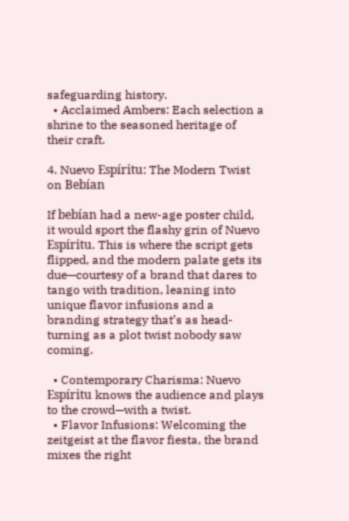safeguarding history.
  • Acclaimed Ambers: Each selection a shrine to the seasoned heritage of their craft.

4. Nuevo Espíritu: The Modern Twist on Bebían

If bebían had a new-age poster child, it would sport the flashy grin of Nuevo Espíritu. This is where the script gets flipped, and the modern palate gets its due—courtesy of a brand that dares to tango with tradition, leaning into unique flavor infusions and a branding strategy that’s as head-turning as a plot twist nobody saw coming.

  • Contemporary Charisma: Nuevo Espíritu knows the audience and plays to the crowd—with a twist.
  • Flavor Infusions: Welcoming the zeitgeist at the flavor fiesta, the brand mixes the right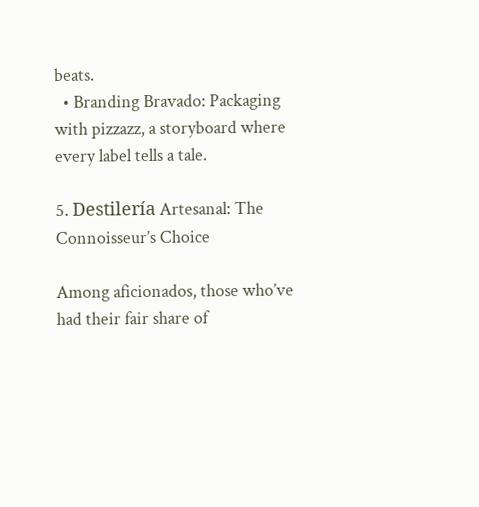beats.
  • Branding Bravado: Packaging with pizzazz, a storyboard where every label tells a tale.

5. Destilería Artesanal: The Connoisseur’s Choice

Among aficionados, those who’ve had their fair share of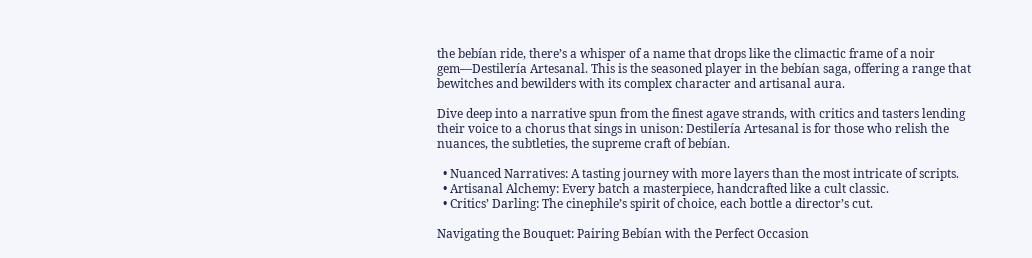the bebían ride, there’s a whisper of a name that drops like the climactic frame of a noir gem—Destilería Artesanal. This is the seasoned player in the bebían saga, offering a range that bewitches and bewilders with its complex character and artisanal aura.

Dive deep into a narrative spun from the finest agave strands, with critics and tasters lending their voice to a chorus that sings in unison: Destilería Artesanal is for those who relish the nuances, the subtleties, the supreme craft of bebían.

  • Nuanced Narratives: A tasting journey with more layers than the most intricate of scripts.
  • Artisanal Alchemy: Every batch a masterpiece, handcrafted like a cult classic.
  • Critics’ Darling: The cinephile’s spirit of choice, each bottle a director’s cut.

Navigating the Bouquet: Pairing Bebían with the Perfect Occasion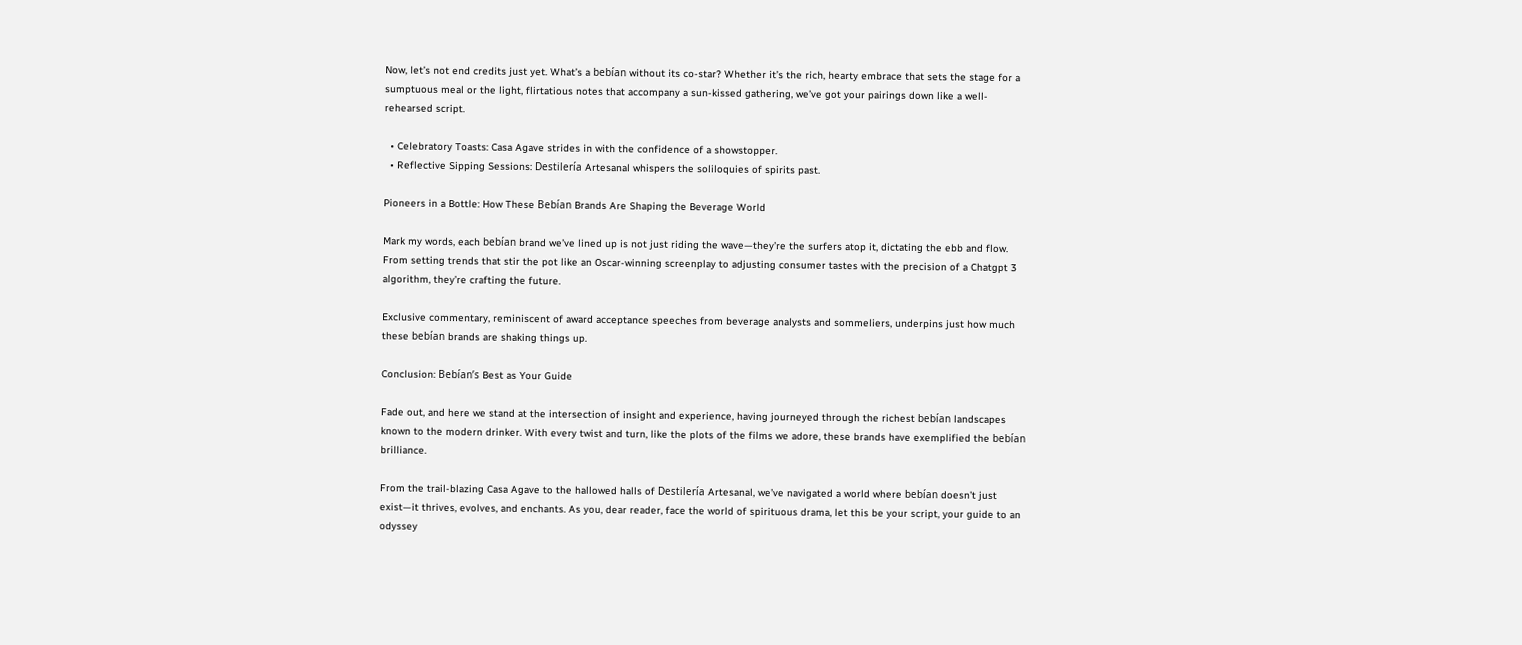Now, let’s not end credits just yet. What’s a bebían without its co-star? Whether it’s the rich, hearty embrace that sets the stage for a sumptuous meal or the light, flirtatious notes that accompany a sun-kissed gathering, we’ve got your pairings down like a well-rehearsed script.

  • Celebratory Toasts: Casa Agave strides in with the confidence of a showstopper.
  • Reflective Sipping Sessions: Destilería Artesanal whispers the soliloquies of spirits past.

Pioneers in a Bottle: How These Bebían Brands Are Shaping the Beverage World

Mark my words, each bebían brand we’ve lined up is not just riding the wave—they’re the surfers atop it, dictating the ebb and flow. From setting trends that stir the pot like an Oscar-winning screenplay to adjusting consumer tastes with the precision of a Chatgpt 3 algorithm, they’re crafting the future.

Exclusive commentary, reminiscent of award acceptance speeches from beverage analysts and sommeliers, underpins just how much these bebían brands are shaking things up.

Conclusion: Bebían’s Best as Your Guide

Fade out, and here we stand at the intersection of insight and experience, having journeyed through the richest bebían landscapes known to the modern drinker. With every twist and turn, like the plots of the films we adore, these brands have exemplified the bebían brilliance.

From the trail-blazing Casa Agave to the hallowed halls of Destilería Artesanal, we’ve navigated a world where bebían doesn’t just exist—it thrives, evolves, and enchants. As you, dear reader, face the world of spirituous drama, let this be your script, your guide to an odyssey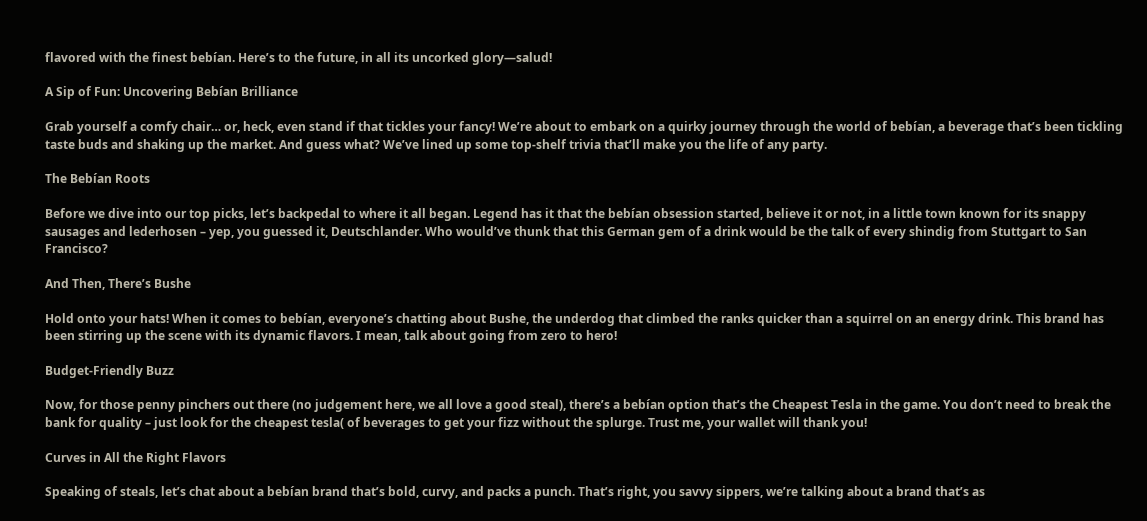flavored with the finest bebían. Here’s to the future, in all its uncorked glory—salud!

A Sip of Fun: Uncovering Bebían Brilliance

Grab yourself a comfy chair… or, heck, even stand if that tickles your fancy! We’re about to embark on a quirky journey through the world of bebían, a beverage that’s been tickling taste buds and shaking up the market. And guess what? We’ve lined up some top-shelf trivia that’ll make you the life of any party.

The Bebían Roots

Before we dive into our top picks, let’s backpedal to where it all began. Legend has it that the bebían obsession started, believe it or not, in a little town known for its snappy sausages and lederhosen – yep, you guessed it, Deutschlander. Who would’ve thunk that this German gem of a drink would be the talk of every shindig from Stuttgart to San Francisco?

And Then, There’s Bushe

Hold onto your hats! When it comes to bebían, everyone’s chatting about Bushe, the underdog that climbed the ranks quicker than a squirrel on an energy drink. This brand has been stirring up the scene with its dynamic flavors. I mean, talk about going from zero to hero!

Budget-Friendly Buzz

Now, for those penny pinchers out there (no judgement here, we all love a good steal), there’s a bebían option that’s the Cheapest Tesla in the game. You don’t need to break the bank for quality – just look for the cheapest tesla( of beverages to get your fizz without the splurge. Trust me, your wallet will thank you!

Curves in All the Right Flavors

Speaking of steals, let’s chat about a bebían brand that’s bold, curvy, and packs a punch. That’s right, you savvy sippers, we’re talking about a brand that’s as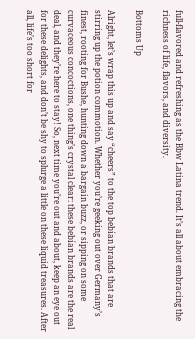full-flavored and refreshing as the Bbw Latina trend. It’s all about embracing the richness of life, flavors, and diversity.

Bottoms Up

Alright, let’s wrap this up and say “cheers” to the top bebían brands that are stirring up the potion commotion. Whether you’re geeking out over Germany’s finest, rooting for Bushe, hunting down a bargain buzz, or sipping on some curvaceous concoctions, one thing’s crystal clear: these bebían brands are the real deal, and they’re here to stay! So, next time you’re out and about, keep an eye out for these delights, and don’t be shy to splurge a little on these liquid treasures. After all, life’s too short for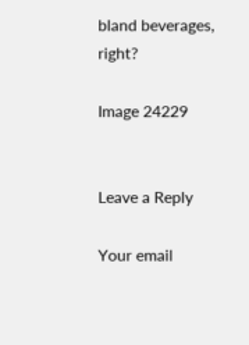bland beverages, right?

Image 24229


Leave a Reply

Your email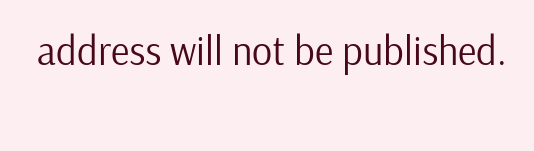address will not be published.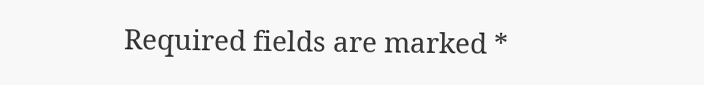Required fields are marked *